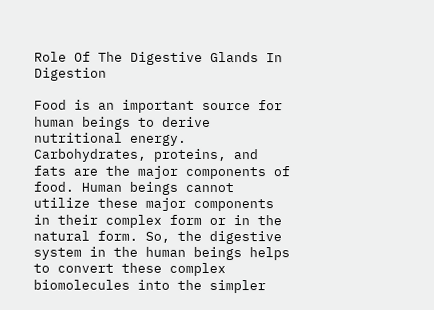Role Of The Digestive Glands In Digestion

Food is an important source for human beings to derive nutritional energy. Carbohydrates, proteins, and fats are the major components of food. Human beings cannot utilize these major components in their complex form or in the natural form. So, the digestive system in the human beings helps to convert these complex biomolecules into the simpler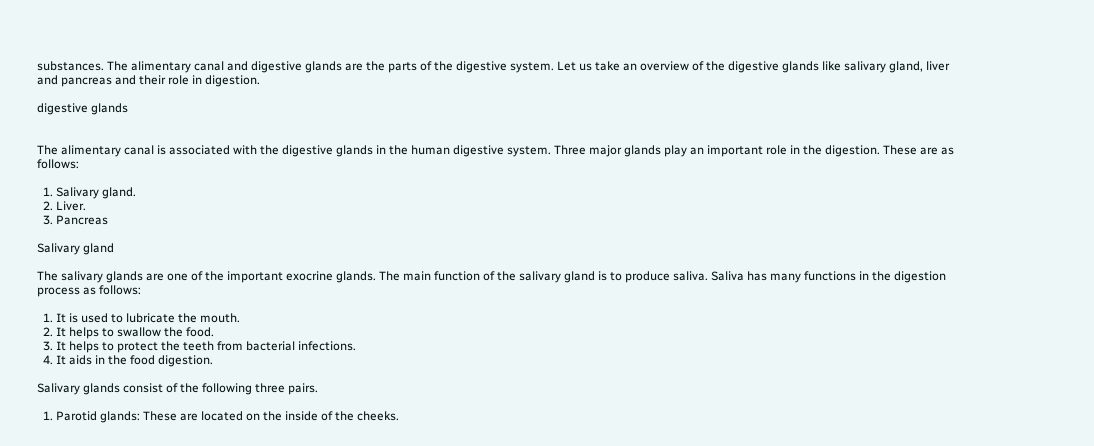substances. The alimentary canal and digestive glands are the parts of the digestive system. Let us take an overview of the digestive glands like salivary gland, liver and pancreas and their role in digestion.

digestive glands


The alimentary canal is associated with the digestive glands in the human digestive system. Three major glands play an important role in the digestion. These are as follows:

  1. Salivary gland.
  2. Liver.
  3. Pancreas

Salivary gland

The salivary glands are one of the important exocrine glands. The main function of the salivary gland is to produce saliva. Saliva has many functions in the digestion process as follows:

  1. It is used to lubricate the mouth.
  2. It helps to swallow the food.
  3. It helps to protect the teeth from bacterial infections.
  4. It aids in the food digestion.

Salivary glands consist of the following three pairs.

  1. Parotid glands: These are located on the inside of the cheeks.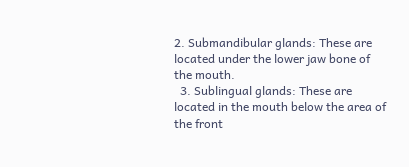2. Submandibular glands: These are located under the lower jaw bone of the mouth.
  3. Sublingual glands: These are located in the mouth below the area of the front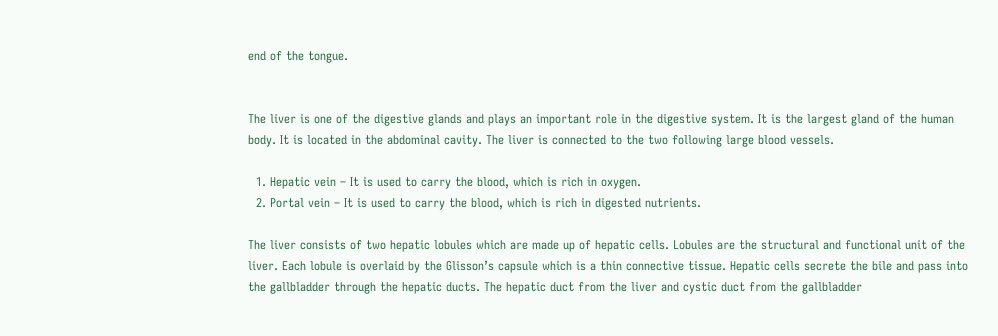end of the tongue.


The liver is one of the digestive glands and plays an important role in the digestive system. It is the largest gland of the human body. It is located in the abdominal cavity. The liver is connected to the two following large blood vessels.

  1. Hepatic vein – It is used to carry the blood, which is rich in oxygen.
  2. Portal vein – It is used to carry the blood, which is rich in digested nutrients.

The liver consists of two hepatic lobules which are made up of hepatic cells. Lobules are the structural and functional unit of the liver. Each lobule is overlaid by the Glisson’s capsule which is a thin connective tissue. Hepatic cells secrete the bile and pass into the gallbladder through the hepatic ducts. The hepatic duct from the liver and cystic duct from the gallbladder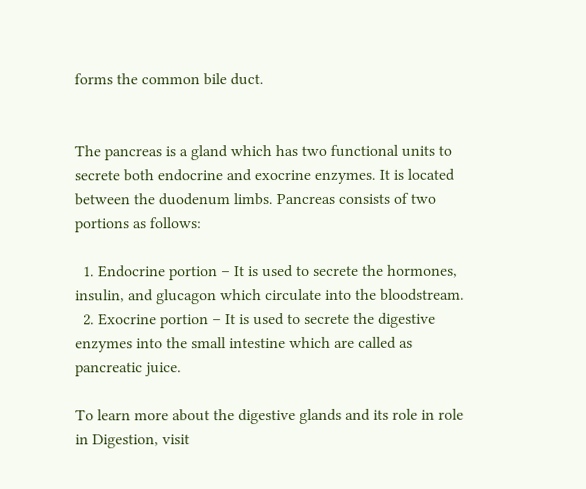forms the common bile duct.


The pancreas is a gland which has two functional units to secrete both endocrine and exocrine enzymes. It is located between the duodenum limbs. Pancreas consists of two portions as follows:

  1. Endocrine portion – It is used to secrete the hormones, insulin, and glucagon which circulate into the bloodstream.
  2. Exocrine portion – It is used to secrete the digestive enzymes into the small intestine which are called as pancreatic juice.

To learn more about the digestive glands and its role in role in Digestion, visit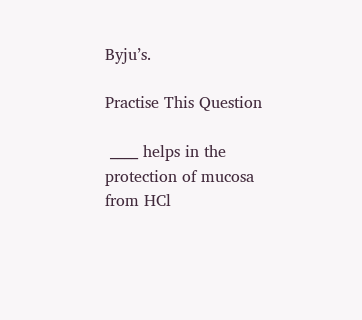Byju’s.

Practise This Question

 ____ helps in the protection of mucosa from HCl